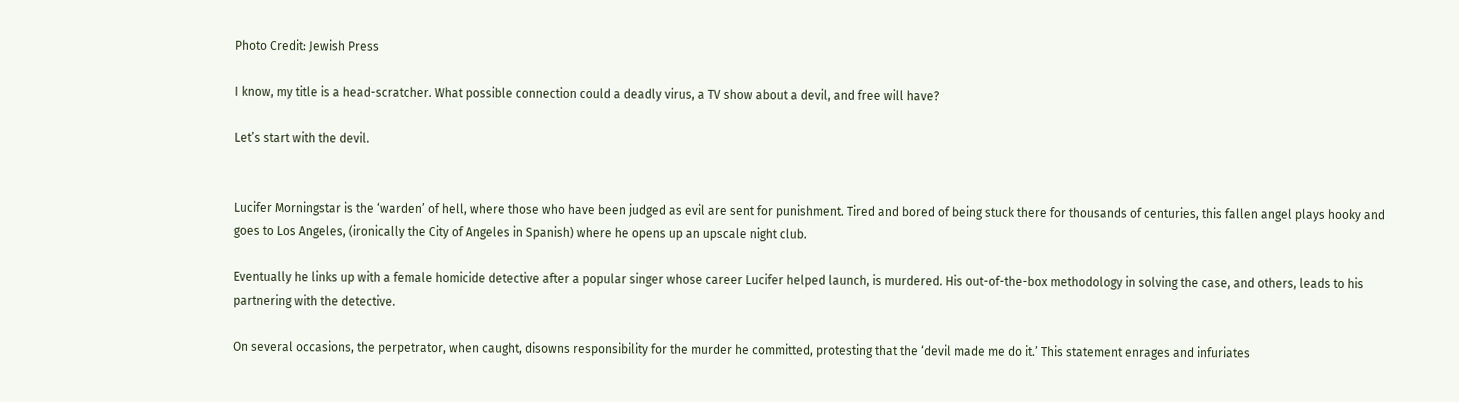Photo Credit: Jewish Press

I know, my title is a head-scratcher. What possible connection could a deadly virus, a TV show about a devil, and free will have?

Let’s start with the devil.


Lucifer Morningstar is the ‘warden’ of hell, where those who have been judged as evil are sent for punishment. Tired and bored of being stuck there for thousands of centuries, this fallen angel plays hooky and goes to Los Angeles, (ironically the City of Angeles in Spanish) where he opens up an upscale night club.

Eventually he links up with a female homicide detective after a popular singer whose career Lucifer helped launch, is murdered. His out-of-the-box methodology in solving the case, and others, leads to his partnering with the detective.

On several occasions, the perpetrator, when caught, disowns responsibility for the murder he committed, protesting that the ‘devil made me do it.’ This statement enrages and infuriates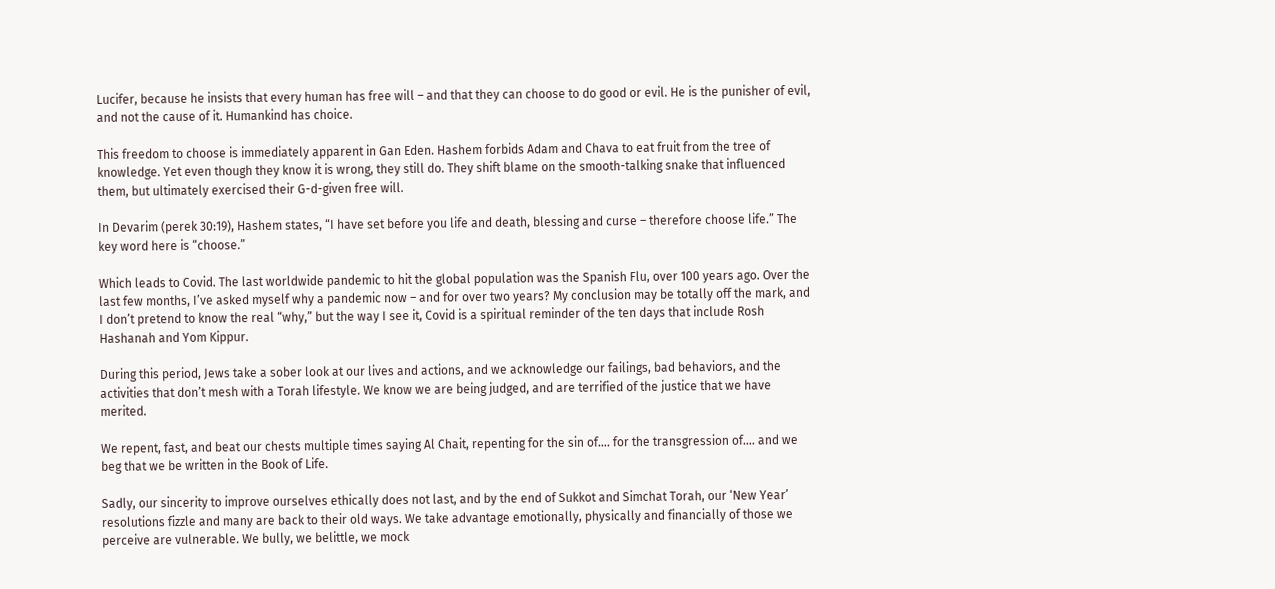Lucifer, because he insists that every human has free will – and that they can choose to do good or evil. He is the punisher of evil, and not the cause of it. Humankind has choice.

This freedom to choose is immediately apparent in Gan Eden. Hashem forbids Adam and Chava to eat fruit from the tree of knowledge. Yet even though they know it is wrong, they still do. They shift blame on the smooth-talking snake that influenced them, but ultimately exercised their G-d-given free will.

In Devarim (perek 30:19), Hashem states, “I have set before you life and death, blessing and curse – therefore choose life.” The key word here is “choose.”

Which leads to Covid. The last worldwide pandemic to hit the global population was the Spanish Flu, over 100 years ago. Over the last few months, I’ve asked myself why a pandemic now – and for over two years? My conclusion may be totally off the mark, and I don’t pretend to know the real “why,” but the way I see it, Covid is a spiritual reminder of the ten days that include Rosh Hashanah and Yom Kippur.

During this period, Jews take a sober look at our lives and actions, and we acknowledge our failings, bad behaviors, and the activities that don’t mesh with a Torah lifestyle. We know we are being judged, and are terrified of the justice that we have merited.

We repent, fast, and beat our chests multiple times saying Al Chait, repenting for the sin of…. for the transgression of…. and we beg that we be written in the Book of Life.

Sadly, our sincerity to improve ourselves ethically does not last, and by the end of Sukkot and Simchat Torah, our ‘New Year’ resolutions fizzle and many are back to their old ways. We take advantage emotionally, physically and financially of those we perceive are vulnerable. We bully, we belittle, we mock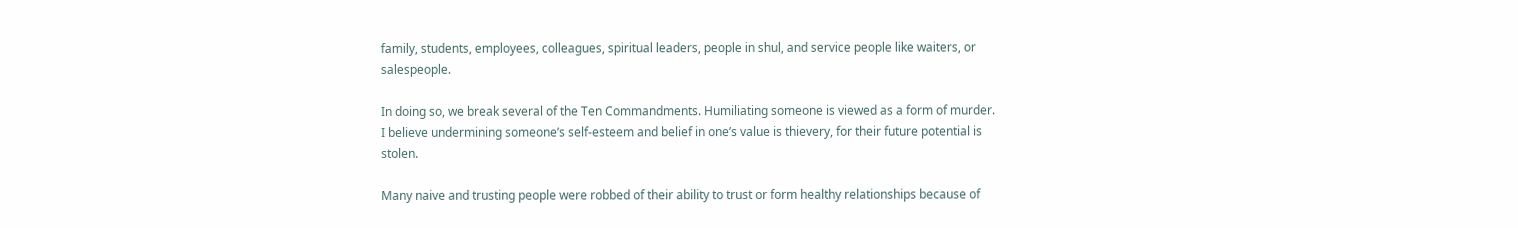family, students, employees, colleagues, spiritual leaders, people in shul, and service people like waiters, or salespeople.

In doing so, we break several of the Ten Commandments. Humiliating someone is viewed as a form of murder. I believe undermining someone’s self-esteem and belief in one’s value is thievery, for their future potential is stolen.

Many naive and trusting people were robbed of their ability to trust or form healthy relationships because of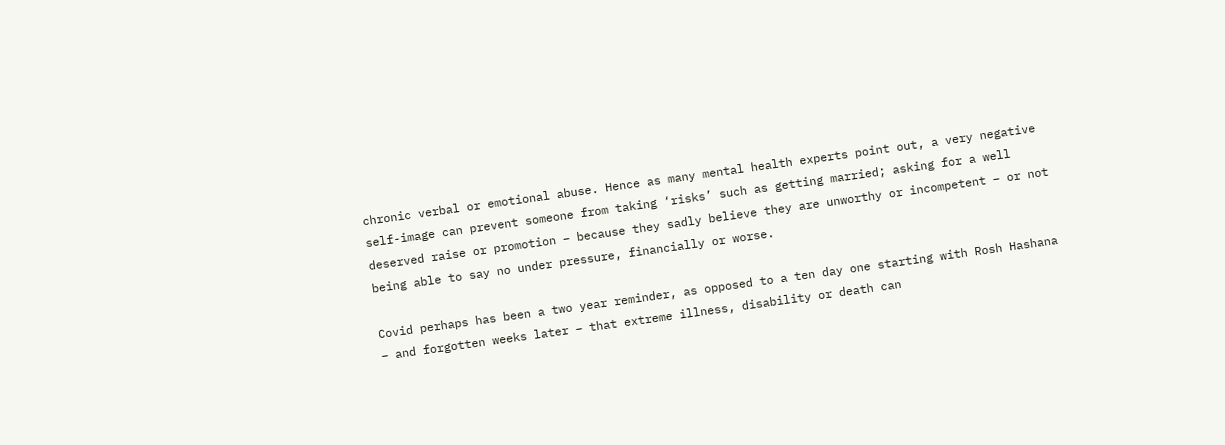chronic verbal or emotional abuse. Hence as many mental health experts point out, a very negative self-image can prevent someone from taking ‘risks’ such as getting married; asking for a well deserved raise or promotion – because they sadly believe they are unworthy or incompetent – or not being able to say no under pressure, financially or worse.

Covid perhaps has been a two year reminder, as opposed to a ten day one starting with Rosh Hashana – and forgotten weeks later – that extreme illness, disability or death can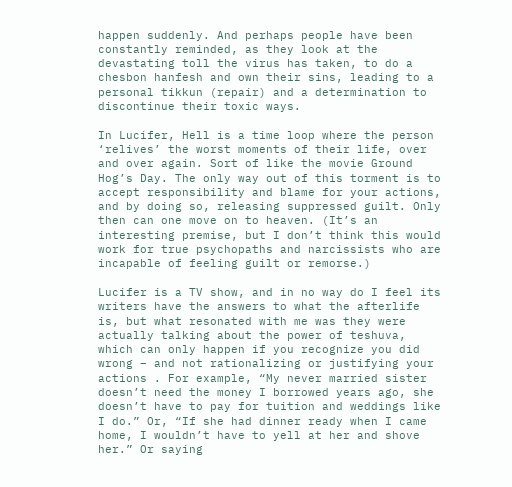happen suddenly. And perhaps people have been constantly reminded, as they look at the devastating toll the virus has taken, to do a chesbon hanfesh and own their sins, leading to a personal tikkun (repair) and a determination to discontinue their toxic ways.

In Lucifer, Hell is a time loop where the person ‘relives’ the worst moments of their life, over and over again. Sort of like the movie Ground Hog’s Day. The only way out of this torment is to accept responsibility and blame for your actions, and by doing so, releasing suppressed guilt. Only then can one move on to heaven. (It’s an interesting premise, but I don’t think this would work for true psychopaths and narcissists who are incapable of feeling guilt or remorse.)

Lucifer is a TV show, and in no way do I feel its writers have the answers to what the afterlife is, but what resonated with me was they were actually talking about the power of teshuva, which can only happen if you recognize you did wrong – and not rationalizing or justifying your actions . For example, “My never married sister doesn’t need the money I borrowed years ago, she doesn’t have to pay for tuition and weddings like I do.” Or, “If she had dinner ready when I came home, I wouldn’t have to yell at her and shove her.” Or saying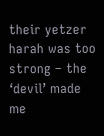their yetzer harah was too strong – the ‘devil’ made me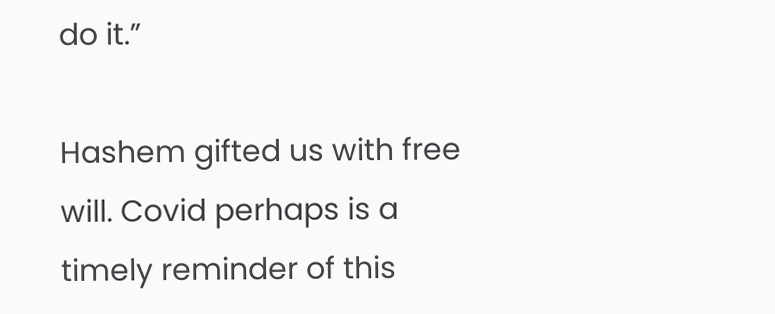do it.”

Hashem gifted us with free will. Covid perhaps is a timely reminder of this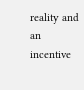reality and an incentive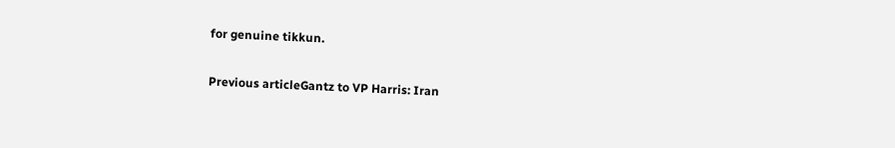for genuine tikkun.


Previous articleGantz to VP Harris: Iran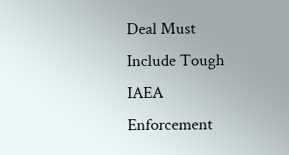Deal Must Include Tough IAEA Enforcement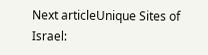Next articleUnique Sites of Israel: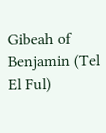Gibeah of Benjamin (Tel El Ful)